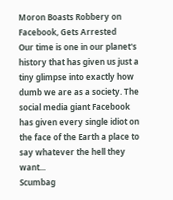Moron Boasts Robbery on Facebook, Gets Arrested
Our time is one in our planet's history that has given us just a tiny glimpse into exactly how dumb we are as a society. The social media giant Facebook has given every single idiot on the face of the Earth a place to say whatever the hell they want...
Scumbag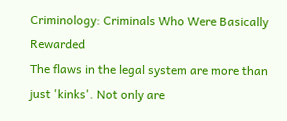Criminology: Criminals Who Were Basically Rewarded
The flaws in the legal system are more than just 'kinks'. Not only are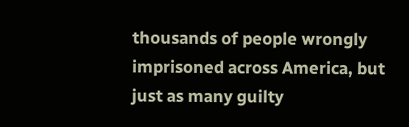thousands of people wrongly imprisoned across America, but just as many guilty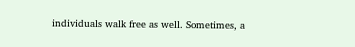individuals walk free as well. Sometimes, a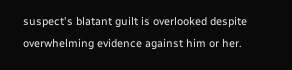suspect's blatant guilt is overlooked despite overwhelming evidence against him or her.